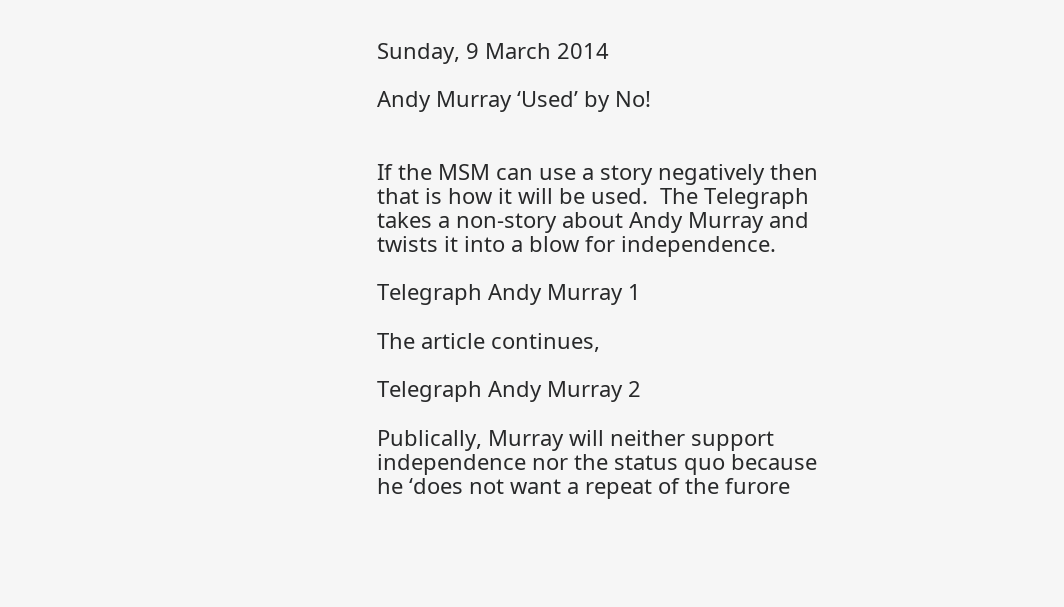Sunday, 9 March 2014

Andy Murray ‘Used’ by No!


If the MSM can use a story negatively then that is how it will be used.  The Telegraph takes a non-story about Andy Murray and twists it into a blow for independence.

Telegraph Andy Murray 1

The article continues,

Telegraph Andy Murray 2

Publically, Murray will neither support independence nor the status quo because he ‘does not want a repeat of the furore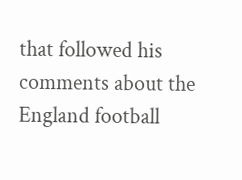that followed his comments about the England football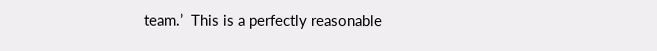team.’  This is a perfectly reasonable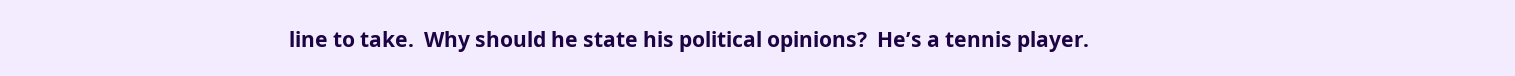line to take.  Why should he state his political opinions?  He’s a tennis player.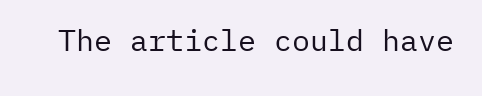The article could have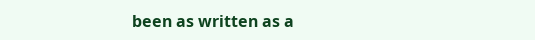been as written as a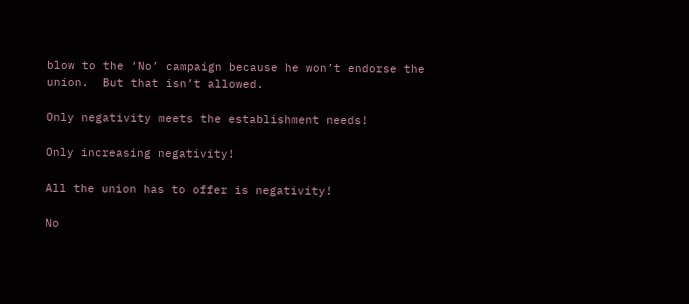blow to the ‘No’ campaign because he won’t endorse the union.  But that isn’t allowed.

Only negativity meets the establishment needs!

Only increasing negativity!

All the union has to offer is negativity!

No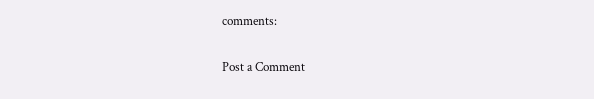comments:

Post a Comment